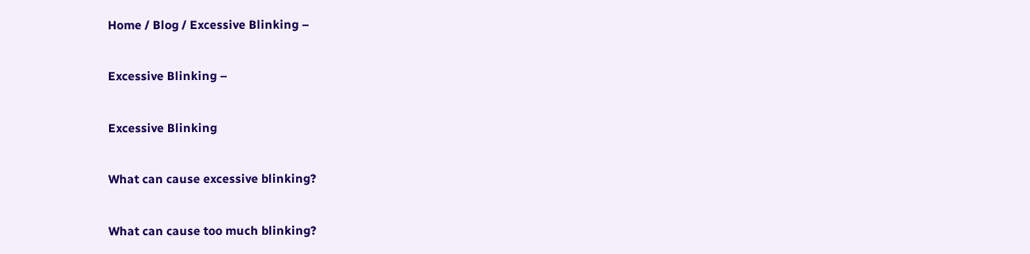Home / Blog / Excessive Blinking –

Excessive Blinking –

Excessive Blinking

What can cause excessive blinking?

What can cause too much blinking?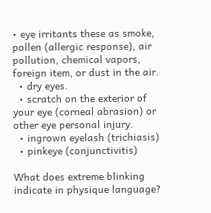• eye irritants these as smoke, pollen (allergic response), air pollution, chemical vapors, foreign item, or dust in the air.
  • dry eyes.
  • scratch on the exterior of your eye (corneal abrasion) or other eye personal injury.
  • ingrown eyelash (trichiasis)
  • pinkeye (conjunctivitis)

What does extreme blinking indicate in physique language?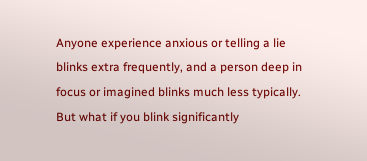Anyone experience anxious or telling a lie blinks extra frequently, and a person deep in focus or imagined blinks much less typically. But what if you blink significantly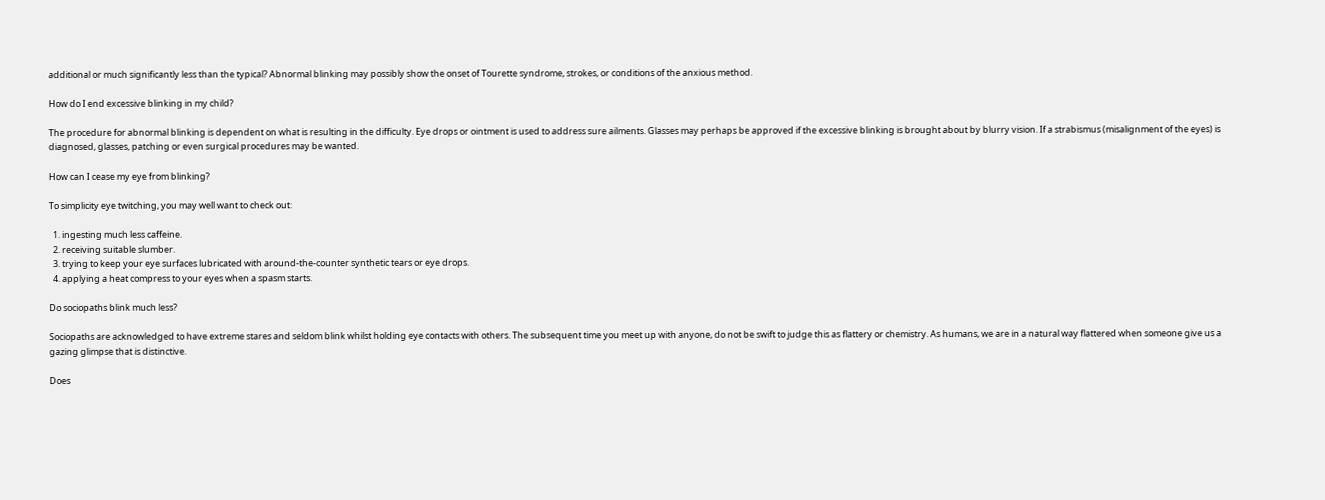additional or much significantly less than the typical? Abnormal blinking may possibly show the onset of Tourette syndrome, strokes, or conditions of the anxious method.

How do I end excessive blinking in my child?

The procedure for abnormal blinking is dependent on what is resulting in the difficulty. Eye drops or ointment is used to address sure ailments. Glasses may perhaps be approved if the excessive blinking is brought about by blurry vision. If a strabismus (misalignment of the eyes) is diagnosed, glasses, patching or even surgical procedures may be wanted.

How can I cease my eye from blinking?

To simplicity eye twitching, you may well want to check out:

  1. ingesting much less caffeine.
  2. receiving suitable slumber.
  3. trying to keep your eye surfaces lubricated with around-the-counter synthetic tears or eye drops.
  4. applying a heat compress to your eyes when a spasm starts.

Do sociopaths blink much less?

Sociopaths are acknowledged to have extreme stares and seldom blink whilst holding eye contacts with others. The subsequent time you meet up with anyone, do not be swift to judge this as flattery or chemistry. As humans, we are in a natural way flattered when someone give us a gazing glimpse that is distinctive.

Does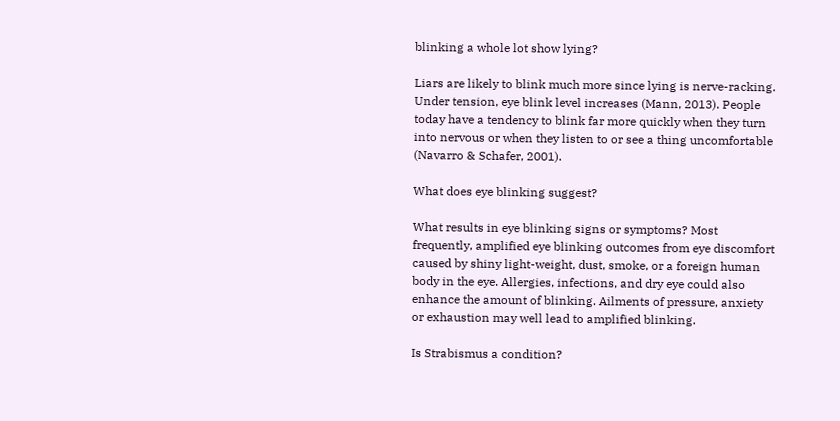blinking a whole lot show lying?

Liars are likely to blink much more since lying is nerve-racking. Under tension, eye blink level increases (Mann, 2013). People today have a tendency to blink far more quickly when they turn into nervous or when they listen to or see a thing uncomfortable (Navarro & Schafer, 2001).

What does eye blinking suggest?

What results in eye blinking signs or symptoms? Most frequently, amplified eye blinking outcomes from eye discomfort caused by shiny light-weight, dust, smoke, or a foreign human body in the eye. Allergies, infections, and dry eye could also enhance the amount of blinking. Ailments of pressure, anxiety or exhaustion may well lead to amplified blinking.

Is Strabismus a condition?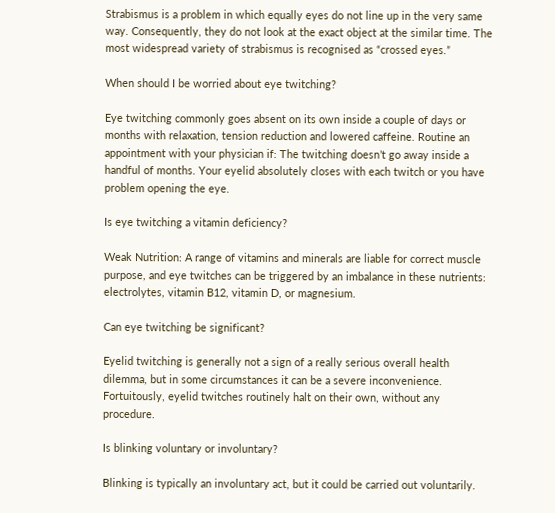Strabismus is a problem in which equally eyes do not line up in the very same way. Consequently, they do not look at the exact object at the similar time. The most widespread variety of strabismus is recognised as “crossed eyes.”

When should I be worried about eye twitching?

Eye twitching commonly goes absent on its own inside a couple of days or months with relaxation, tension reduction and lowered caffeine. Routine an appointment with your physician if: The twitching doesn’t go away inside a handful of months. Your eyelid absolutely closes with each twitch or you have problem opening the eye.

Is eye twitching a vitamin deficiency?

Weak Nutrition: A range of vitamins and minerals are liable for correct muscle purpose, and eye twitches can be triggered by an imbalance in these nutrients: electrolytes, vitamin B12, vitamin D, or magnesium.

Can eye twitching be significant?

Eyelid twitching is generally not a sign of a really serious overall health dilemma, but in some circumstances it can be a severe inconvenience. Fortuitously, eyelid twitches routinely halt on their own, without any procedure.

Is blinking voluntary or involuntary?

Blinking is typically an involuntary act, but it could be carried out voluntarily.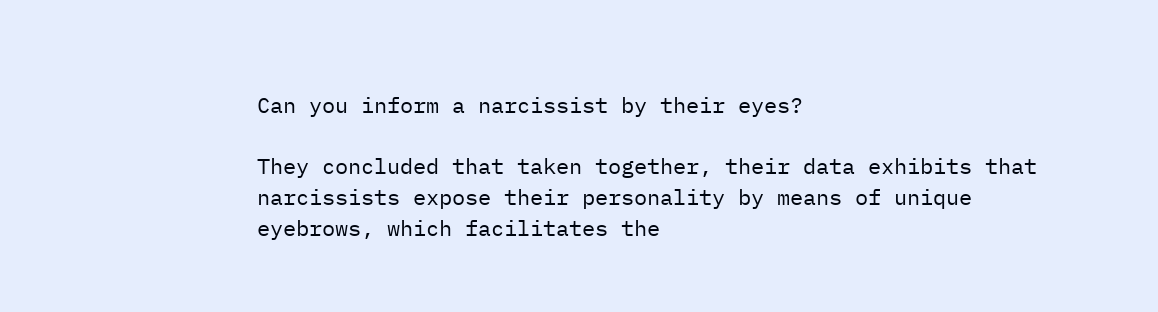Can you inform a narcissist by their eyes?

They concluded that taken together, their data exhibits that narcissists expose their personality by means of unique eyebrows, which facilitates the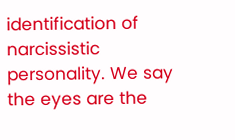identification of narcissistic personality. We say the eyes are the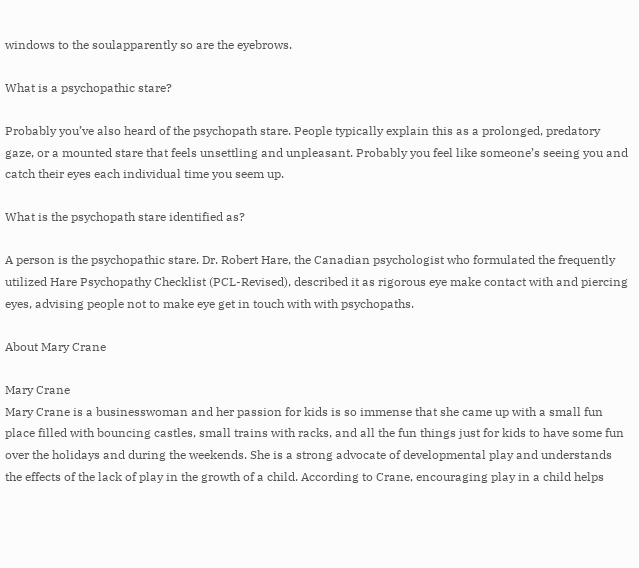windows to the soulapparently so are the eyebrows.

What is a psychopathic stare?

Probably you’ve also heard of the psychopath stare. People typically explain this as a prolonged, predatory gaze, or a mounted stare that feels unsettling and unpleasant. Probably you feel like someone’s seeing you and catch their eyes each individual time you seem up.

What is the psychopath stare identified as?

A person is the psychopathic stare. Dr. Robert Hare, the Canadian psychologist who formulated the frequently utilized Hare Psychopathy Checklist (PCL-Revised), described it as rigorous eye make contact with and piercing eyes, advising people not to make eye get in touch with with psychopaths.

About Mary Crane

Mary Crane
Mary Crane is a businesswoman and her passion for kids is so immense that she came up with a small fun place filled with bouncing castles, small trains with racks, and all the fun things just for kids to have some fun over the holidays and during the weekends. She is a strong advocate of developmental play and understands the effects of the lack of play in the growth of a child. According to Crane, encouraging play in a child helps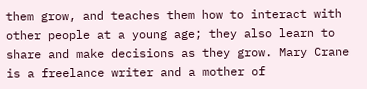them grow, and teaches them how to interact with other people at a young age; they also learn to share and make decisions as they grow. Mary Crane is a freelance writer and a mother of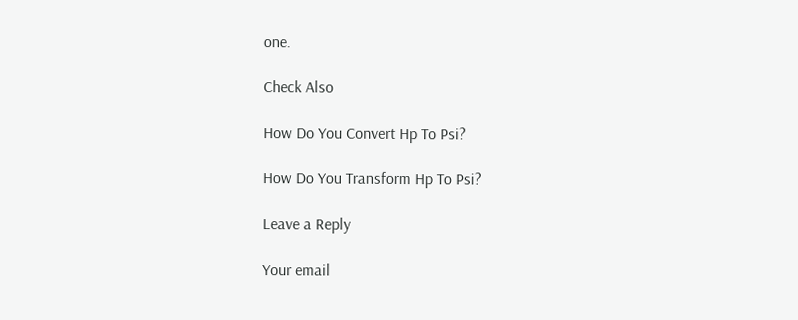one.

Check Also

How Do You Convert Hp To Psi?

How Do You Transform Hp To Psi?

Leave a Reply

Your email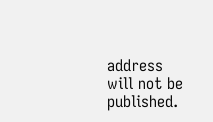address will not be published.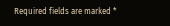Required fields are marked *